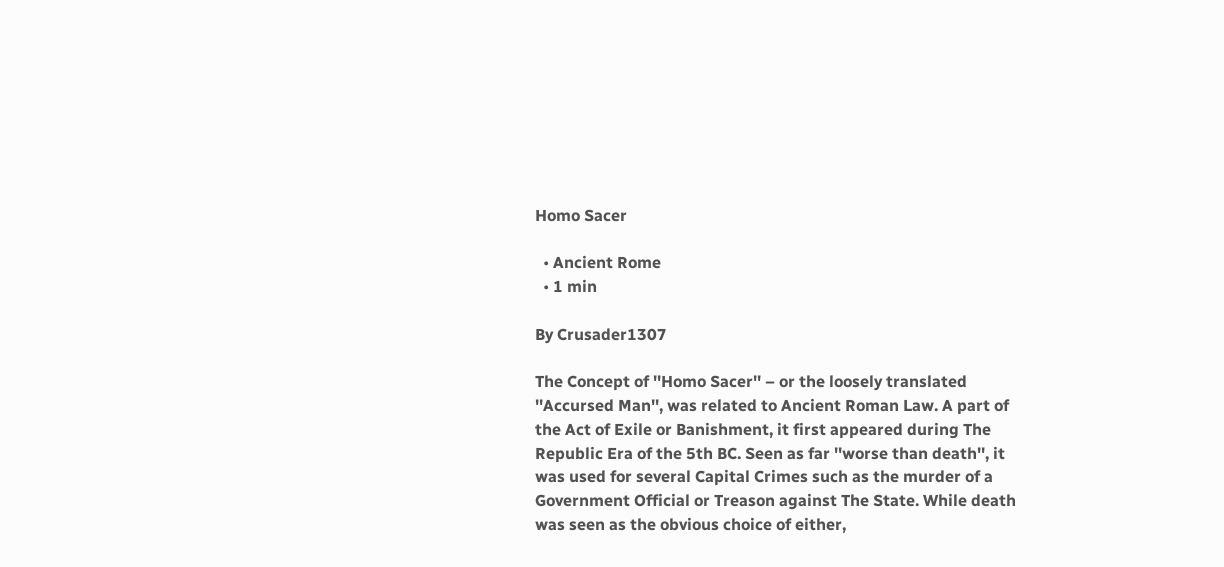Homo Sacer

  • Ancient Rome
  • 1 min

By Crusader1307

The Concept of ''Homo Sacer'' – or the loosely translated ''Accursed Man'', was related to Ancient Roman Law. A part of the Act of Exile or Banishment, it first appeared during The Republic Era of the 5th BC. Seen as far ''worse than death'', it was used for several Capital Crimes such as the murder of a Government Official or Treason against The State. While death was seen as the obvious choice of either,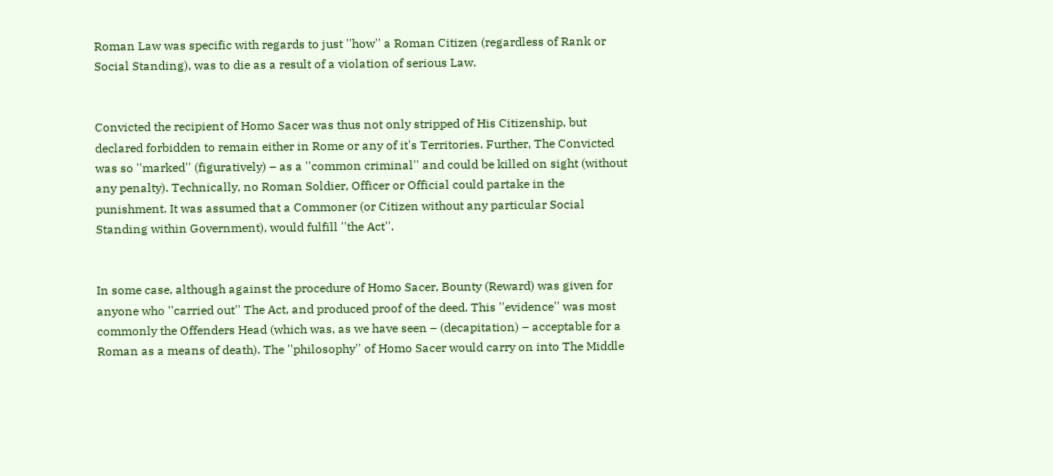Roman Law was specific with regards to just ''how'' a Roman Citizen (regardless of Rank or Social Standing), was to die as a result of a violation of serious Law.


Convicted the recipient of Homo Sacer was thus not only stripped of His Citizenship, but declared forbidden to remain either in Rome or any of it's Territories. Further, The Convicted was so ''marked'' (figuratively) – as a ''common criminal'' and could be killed on sight (without any penalty). Technically, no Roman Soldier, Officer or Official could partake in the punishment. It was assumed that a Commoner (or Citizen without any particular Social Standing within Government), would fulfill ''the Act''.


In some case, although against the procedure of Homo Sacer, Bounty (Reward) was given for anyone who ''carried out'' The Act, and produced proof of the deed. This ''evidence'' was most commonly the Offenders Head (which was, as we have seen – (decapitation) – acceptable for a Roman as a means of death). The ''philosophy'' of Homo Sacer would carry on into The Middle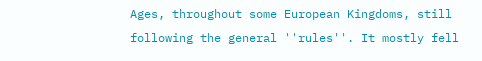Ages, throughout some European Kingdoms, still following the general ''rules''. It mostly fell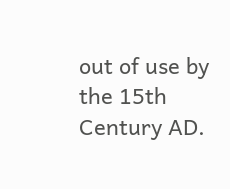out of use by the 15th Century AD.